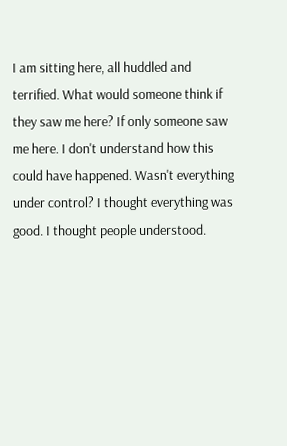I am sitting here, all huddled and terrified. What would someone think if they saw me here? If only someone saw me here. I don't understand how this could have happened. Wasn't everything under control? I thought everything was good. I thought people understood.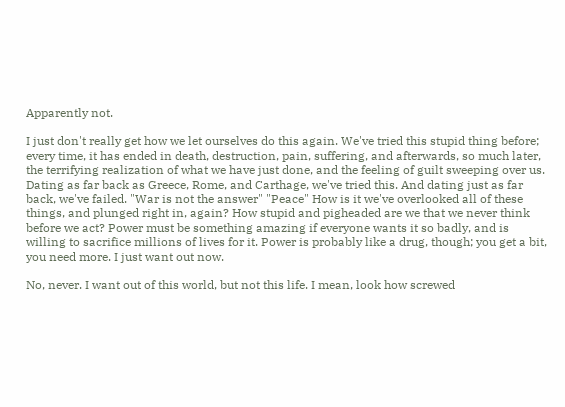Apparently not.

I just don't really get how we let ourselves do this again. We've tried this stupid thing before; every time, it has ended in death, destruction, pain, suffering, and afterwards, so much later, the terrifying realization of what we have just done, and the feeling of guilt sweeping over us. Dating as far back as Greece, Rome, and Carthage, we've tried this. And dating just as far back, we've failed. "War is not the answer" "Peace" How is it we've overlooked all of these things, and plunged right in, again? How stupid and pigheaded are we that we never think before we act? Power must be something amazing if everyone wants it so badly, and is willing to sacrifice millions of lives for it. Power is probably like a drug, though; you get a bit, you need more. I just want out now.

No, never. I want out of this world, but not this life. I mean, look how screwed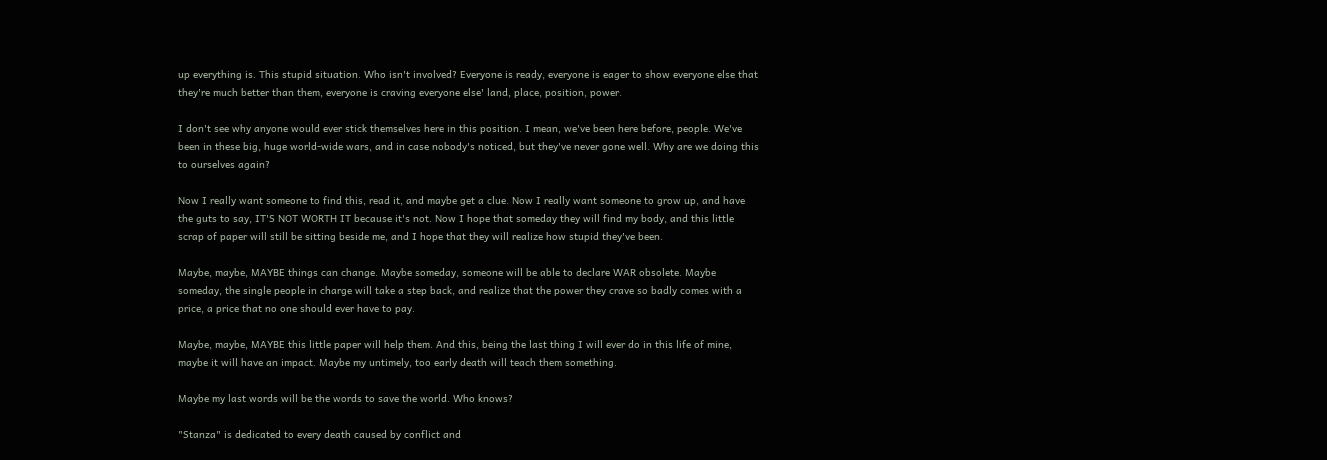up everything is. This stupid situation. Who isn't involved? Everyone is ready, everyone is eager to show everyone else that they're much better than them, everyone is craving everyone else' land, place, position, power.

I don't see why anyone would ever stick themselves here in this position. I mean, we've been here before, people. We've been in these big, huge world-wide wars, and in case nobody's noticed, but they've never gone well. Why are we doing this to ourselves again?

Now I really want someone to find this, read it, and maybe get a clue. Now I really want someone to grow up, and have the guts to say, IT'S NOT WORTH IT because it's not. Now I hope that someday they will find my body, and this little scrap of paper will still be sitting beside me, and I hope that they will realize how stupid they've been.

Maybe, maybe, MAYBE things can change. Maybe someday, someone will be able to declare WAR obsolete. Maybe someday, the single people in charge will take a step back, and realize that the power they crave so badly comes with a price, a price that no one should ever have to pay.

Maybe, maybe, MAYBE this little paper will help them. And this, being the last thing I will ever do in this life of mine, maybe it will have an impact. Maybe my untimely, too early death will teach them something.

Maybe my last words will be the words to save the world. Who knows?

"Stanza" is dedicated to every death caused by conflict and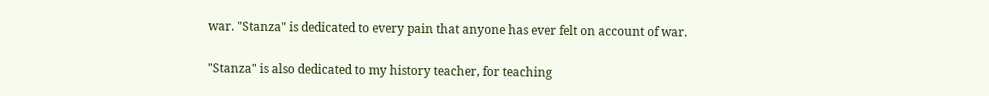war. "Stanza" is dedicated to every pain that anyone has ever felt on account of war.

"Stanza" is also dedicated to my history teacher, for teaching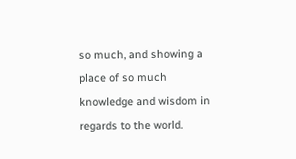so much, and showing a place of so much knowledge and wisdom in regards to the world.